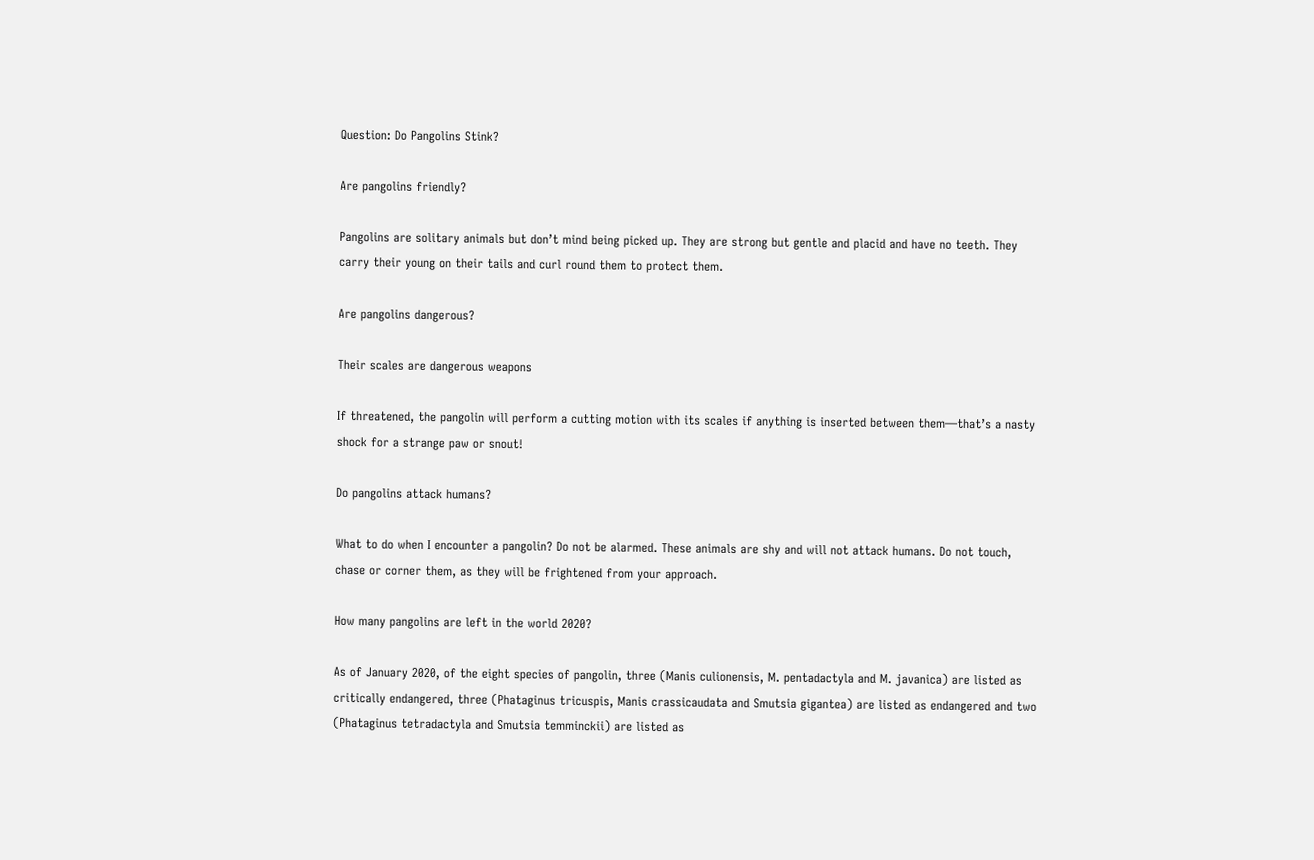Question: Do Pangolins Stink?

Are pangolins friendly?

Pangolins are solitary animals but don’t mind being picked up. They are strong but gentle and placid and have no teeth. They carry their young on their tails and curl round them to protect them.

Are pangolins dangerous?

Their scales are dangerous weapons

If threatened, the pangolin will perform a cutting motion with its scales if anything is inserted between them—that’s a nasty shock for a strange paw or snout!

Do pangolins attack humans?

What to do when I encounter a pangolin? Do not be alarmed. These animals are shy and will not attack humans. Do not touch, chase or corner them, as they will be frightened from your approach.

How many pangolins are left in the world 2020?

As of January 2020, of the eight species of pangolin, three (Manis culionensis, M. pentadactyla and M. javanica) are listed as critically endangered, three (Phataginus tricuspis, Manis crassicaudata and Smutsia gigantea) are listed as endangered and two (Phataginus tetradactyla and Smutsia temminckii) are listed as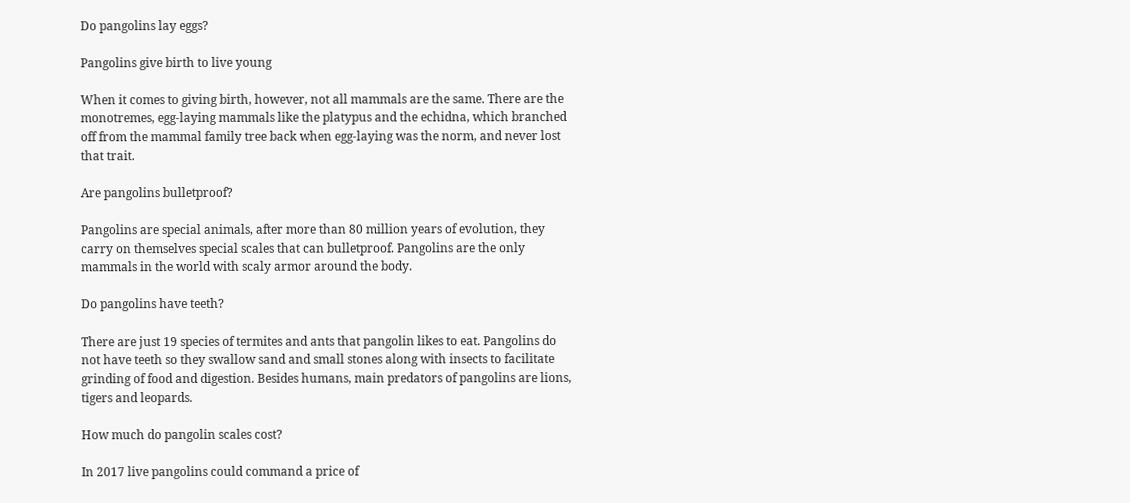Do pangolins lay eggs?

Pangolins give birth to live young

When it comes to giving birth, however, not all mammals are the same. There are the monotremes, egg-laying mammals like the platypus and the echidna, which branched off from the mammal family tree back when egg-laying was the norm, and never lost that trait.

Are pangolins bulletproof?

Pangolins are special animals, after more than 80 million years of evolution, they carry on themselves special scales that can bulletproof. Pangolins are the only mammals in the world with scaly armor around the body.

Do pangolins have teeth?

There are just 19 species of termites and ants that pangolin likes to eat. Pangolins do not have teeth so they swallow sand and small stones along with insects to facilitate grinding of food and digestion. Besides humans, main predators of pangolins are lions, tigers and leopards.

How much do pangolin scales cost?

In 2017 live pangolins could command a price of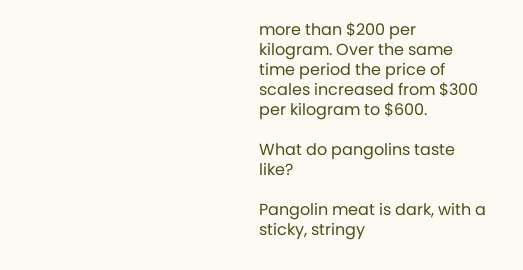more than $200 per kilogram. Over the same time period the price of scales increased from $300 per kilogram to $600.

What do pangolins taste like?

Pangolin meat is dark, with a sticky, stringy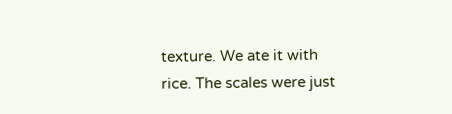texture. We ate it with rice. The scales were just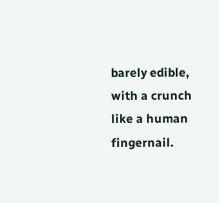barely edible, with a crunch like a human fingernail.